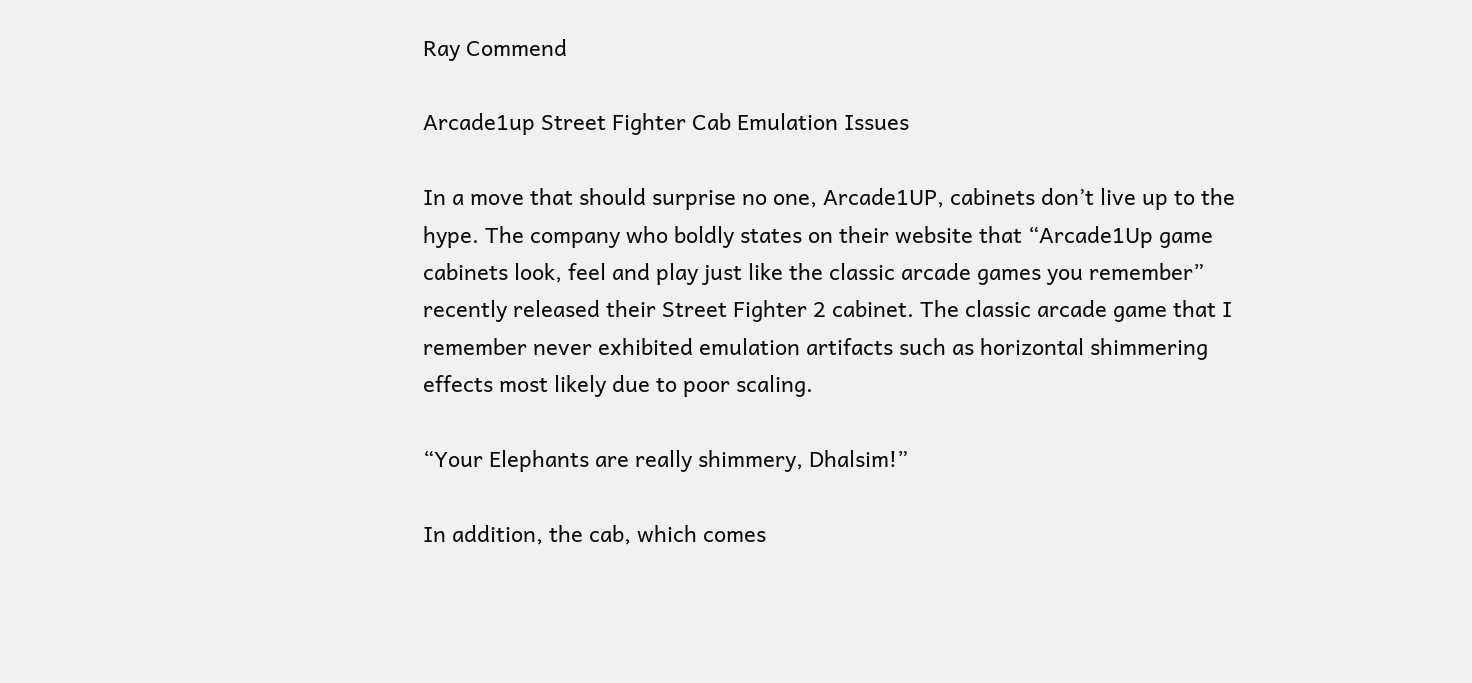Ray Commend

Arcade1up Street Fighter Cab Emulation Issues

In a move that should surprise no one, Arcade1UP, cabinets don’t live up to the hype. The company who boldly states on their website that “Arcade1Up game cabinets look, feel and play just like the classic arcade games you remember” recently released their Street Fighter 2 cabinet. The classic arcade game that I remember never exhibited emulation artifacts such as horizontal shimmering effects most likely due to poor scaling.

“Your Elephants are really shimmery, Dhalsim!”

In addition, the cab, which comes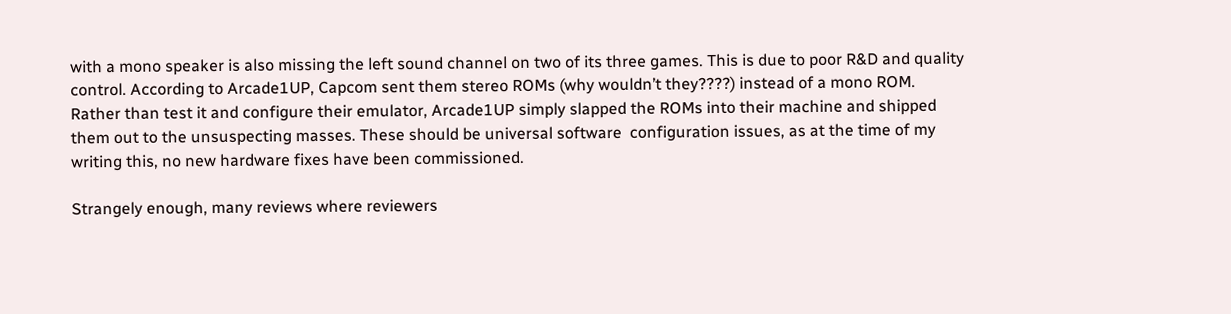with a mono speaker is also missing the left sound channel on two of its three games. This is due to poor R&D and quality control. According to Arcade1UP, Capcom sent them stereo ROMs (why wouldn’t they????) instead of a mono ROM. Rather than test it and configure their emulator, Arcade1UP simply slapped the ROMs into their machine and shipped them out to the unsuspecting masses. These should be universal software  configuration issues, as at the time of my writing this, no new hardware fixes have been commissioned.

Strangely enough, many reviews where reviewers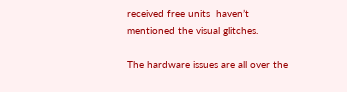received free units  haven’t mentioned the visual glitches.

The hardware issues are all over the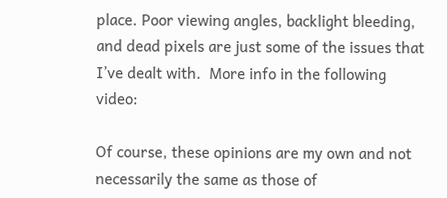place. Poor viewing angles, backlight bleeding, and dead pixels are just some of the issues that I’ve dealt with.  More info in the following video:

Of course, these opinions are my own and not necessarily the same as those of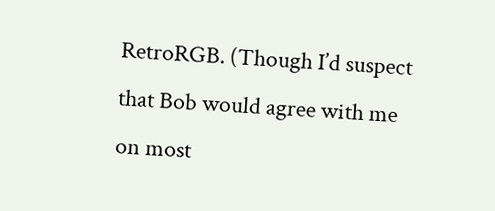RetroRGB. (Though I’d suspect that Bob would agree with me on most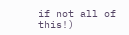if not all of this!)